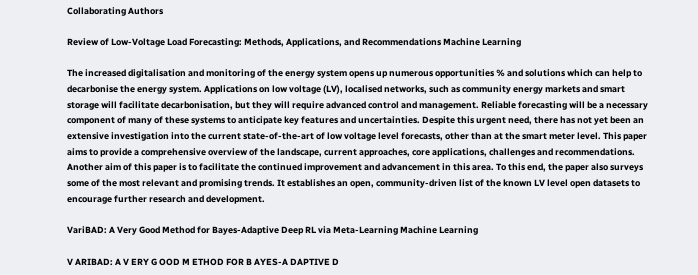Collaborating Authors

Review of Low-Voltage Load Forecasting: Methods, Applications, and Recommendations Machine Learning

The increased digitalisation and monitoring of the energy system opens up numerous opportunities % and solutions which can help to decarbonise the energy system. Applications on low voltage (LV), localised networks, such as community energy markets and smart storage will facilitate decarbonisation, but they will require advanced control and management. Reliable forecasting will be a necessary component of many of these systems to anticipate key features and uncertainties. Despite this urgent need, there has not yet been an extensive investigation into the current state-of-the-art of low voltage level forecasts, other than at the smart meter level. This paper aims to provide a comprehensive overview of the landscape, current approaches, core applications, challenges and recommendations. Another aim of this paper is to facilitate the continued improvement and advancement in this area. To this end, the paper also surveys some of the most relevant and promising trends. It establishes an open, community-driven list of the known LV level open datasets to encourage further research and development.

VariBAD: A Very Good Method for Bayes-Adaptive Deep RL via Meta-Learning Machine Learning

V ARIBAD: A V ERY G OOD M ETHOD FOR B AYES-A DAPTIVE D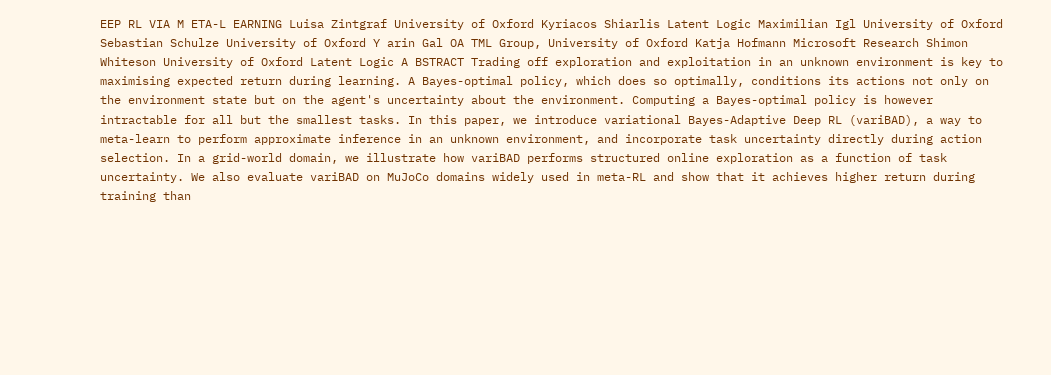EEP RL VIA M ETA-L EARNING Luisa Zintgraf University of Oxford Kyriacos Shiarlis Latent Logic Maximilian Igl University of Oxford Sebastian Schulze University of Oxford Y arin Gal OA TML Group, University of Oxford Katja Hofmann Microsoft Research Shimon Whiteson University of Oxford Latent Logic A BSTRACT Trading off exploration and exploitation in an unknown environment is key to maximising expected return during learning. A Bayes-optimal policy, which does so optimally, conditions its actions not only on the environment state but on the agent's uncertainty about the environment. Computing a Bayes-optimal policy is however intractable for all but the smallest tasks. In this paper, we introduce variational Bayes-Adaptive Deep RL (variBAD), a way to meta-learn to perform approximate inference in an unknown environment, and incorporate task uncertainty directly during action selection. In a grid-world domain, we illustrate how variBAD performs structured online exploration as a function of task uncertainty. We also evaluate variBAD on MuJoCo domains widely used in meta-RL and show that it achieves higher return during training than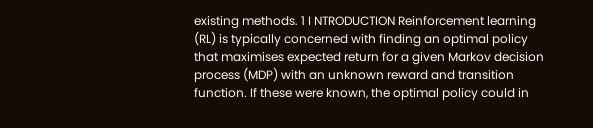existing methods. 1 I NTRODUCTION Reinforcement learning (RL) is typically concerned with finding an optimal policy that maximises expected return for a given Markov decision process (MDP) with an unknown reward and transition function. If these were known, the optimal policy could in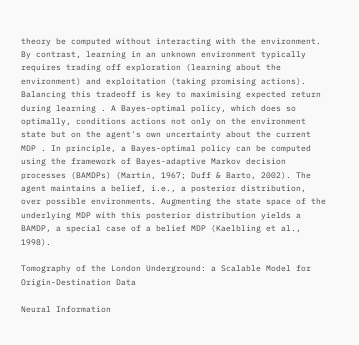theory be computed without interacting with the environment. By contrast, learning in an unknown environment typically requires trading off exploration (learning about the environment) and exploitation (taking promising actions). Balancing this tradeoff is key to maximising expected return during learning . A Bayes-optimal policy, which does so optimally, conditions actions not only on the environment state but on the agent's own uncertainty about the current MDP . In principle, a Bayes-optimal policy can be computed using the framework of Bayes-adaptive Markov decision processes (BAMDPs) (Martin, 1967; Duff & Barto, 2002). The agent maintains a belief, i.e., a posterior distribution, over possible environments. Augmenting the state space of the underlying MDP with this posterior distribution yields a BAMDP, a special case of a belief MDP (Kaelbling et al., 1998).

Tomography of the London Underground: a Scalable Model for Origin-Destination Data

Neural Information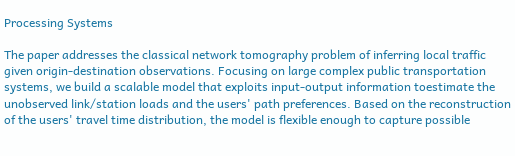Processing Systems

The paper addresses the classical network tomography problem of inferring local traffic given origin-destination observations. Focusing on large complex public transportation systems, we build a scalable model that exploits input-output information toestimate the unobserved link/station loads and the users' path preferences. Based on the reconstruction of the users' travel time distribution, the model is flexible enough to capture possible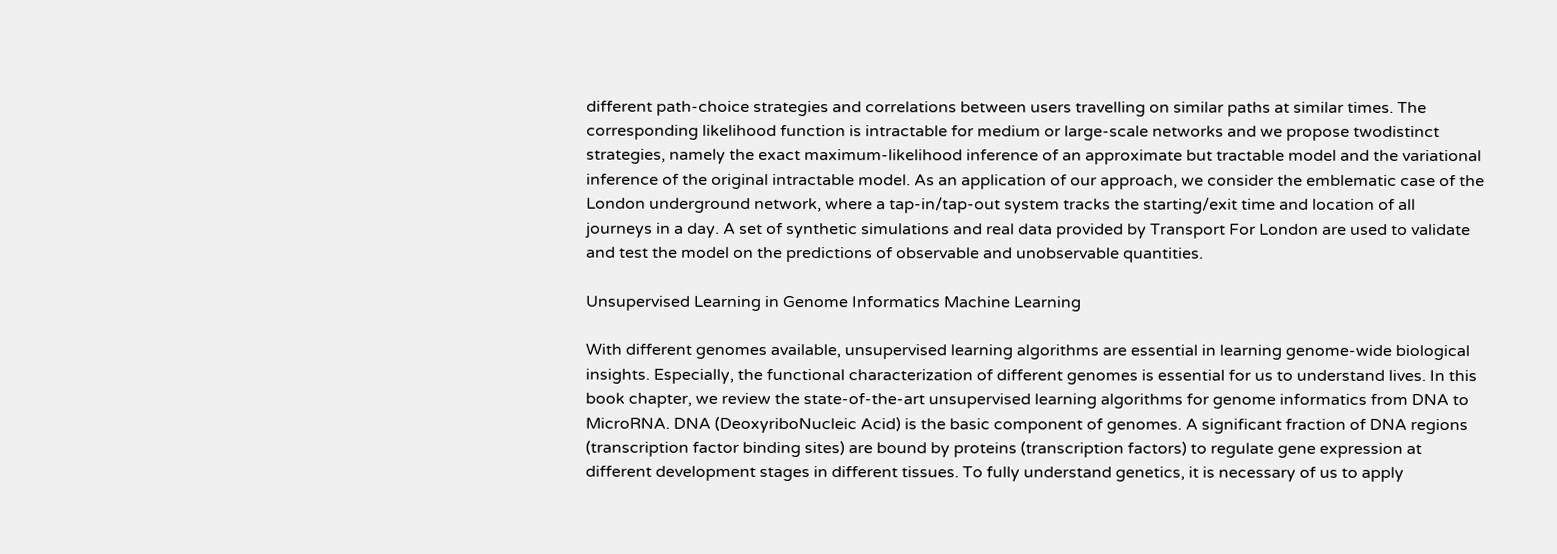different path-choice strategies and correlations between users travelling on similar paths at similar times. The corresponding likelihood function is intractable for medium or large-scale networks and we propose twodistinct strategies, namely the exact maximum-likelihood inference of an approximate but tractable model and the variational inference of the original intractable model. As an application of our approach, we consider the emblematic case of the London underground network, where a tap-in/tap-out system tracks the starting/exit time and location of all journeys in a day. A set of synthetic simulations and real data provided by Transport For London are used to validate and test the model on the predictions of observable and unobservable quantities.

Unsupervised Learning in Genome Informatics Machine Learning

With different genomes available, unsupervised learning algorithms are essential in learning genome-wide biological insights. Especially, the functional characterization of different genomes is essential for us to understand lives. In this book chapter, we review the state-of-the-art unsupervised learning algorithms for genome informatics from DNA to MicroRNA. DNA (DeoxyriboNucleic Acid) is the basic component of genomes. A significant fraction of DNA regions (transcription factor binding sites) are bound by proteins (transcription factors) to regulate gene expression at different development stages in different tissues. To fully understand genetics, it is necessary of us to apply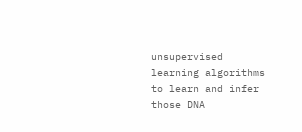unsupervised learning algorithms to learn and infer those DNA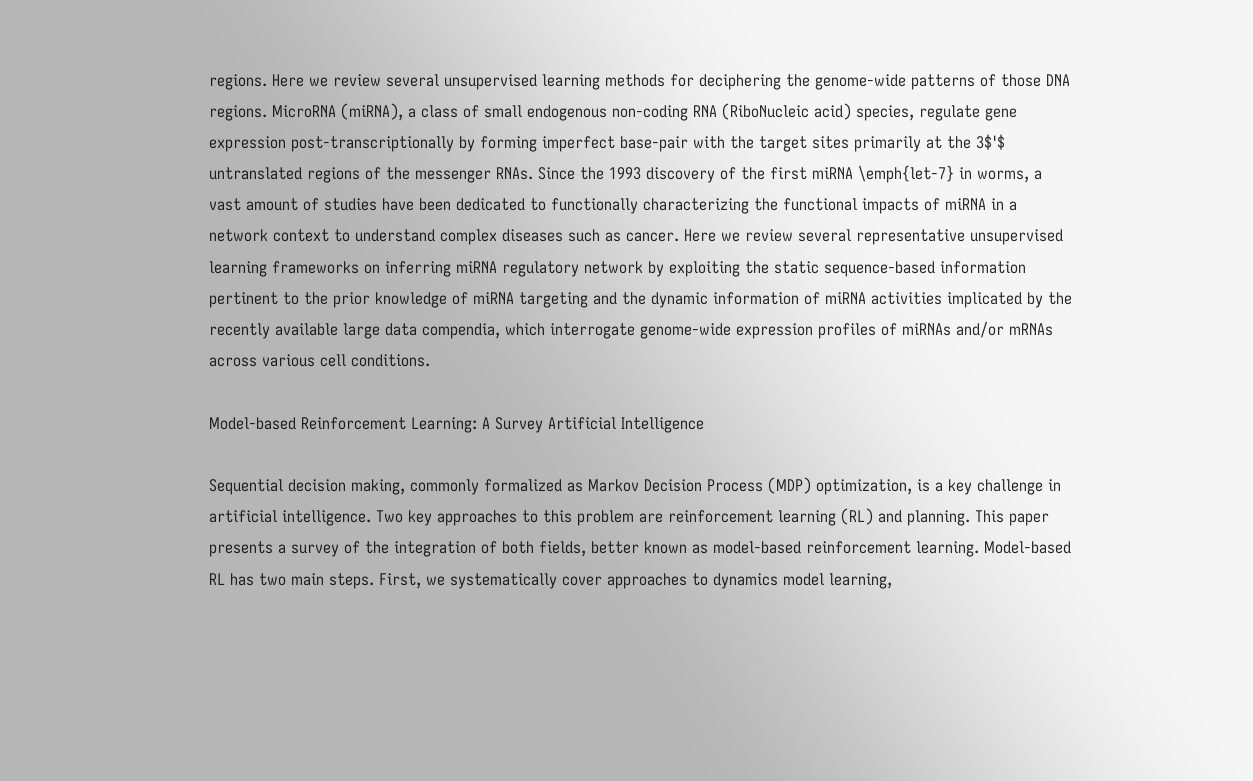regions. Here we review several unsupervised learning methods for deciphering the genome-wide patterns of those DNA regions. MicroRNA (miRNA), a class of small endogenous non-coding RNA (RiboNucleic acid) species, regulate gene expression post-transcriptionally by forming imperfect base-pair with the target sites primarily at the 3$'$ untranslated regions of the messenger RNAs. Since the 1993 discovery of the first miRNA \emph{let-7} in worms, a vast amount of studies have been dedicated to functionally characterizing the functional impacts of miRNA in a network context to understand complex diseases such as cancer. Here we review several representative unsupervised learning frameworks on inferring miRNA regulatory network by exploiting the static sequence-based information pertinent to the prior knowledge of miRNA targeting and the dynamic information of miRNA activities implicated by the recently available large data compendia, which interrogate genome-wide expression profiles of miRNAs and/or mRNAs across various cell conditions.

Model-based Reinforcement Learning: A Survey Artificial Intelligence

Sequential decision making, commonly formalized as Markov Decision Process (MDP) optimization, is a key challenge in artificial intelligence. Two key approaches to this problem are reinforcement learning (RL) and planning. This paper presents a survey of the integration of both fields, better known as model-based reinforcement learning. Model-based RL has two main steps. First, we systematically cover approaches to dynamics model learning,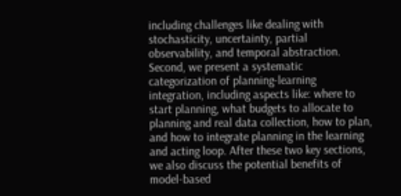including challenges like dealing with stochasticity, uncertainty, partial observability, and temporal abstraction. Second, we present a systematic categorization of planning-learning integration, including aspects like: where to start planning, what budgets to allocate to planning and real data collection, how to plan, and how to integrate planning in the learning and acting loop. After these two key sections, we also discuss the potential benefits of model-based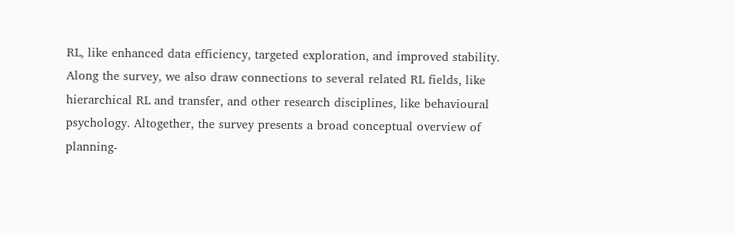RL, like enhanced data efficiency, targeted exploration, and improved stability. Along the survey, we also draw connections to several related RL fields, like hierarchical RL and transfer, and other research disciplines, like behavioural psychology. Altogether, the survey presents a broad conceptual overview of planning-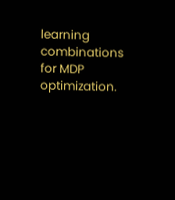learning combinations for MDP optimization.